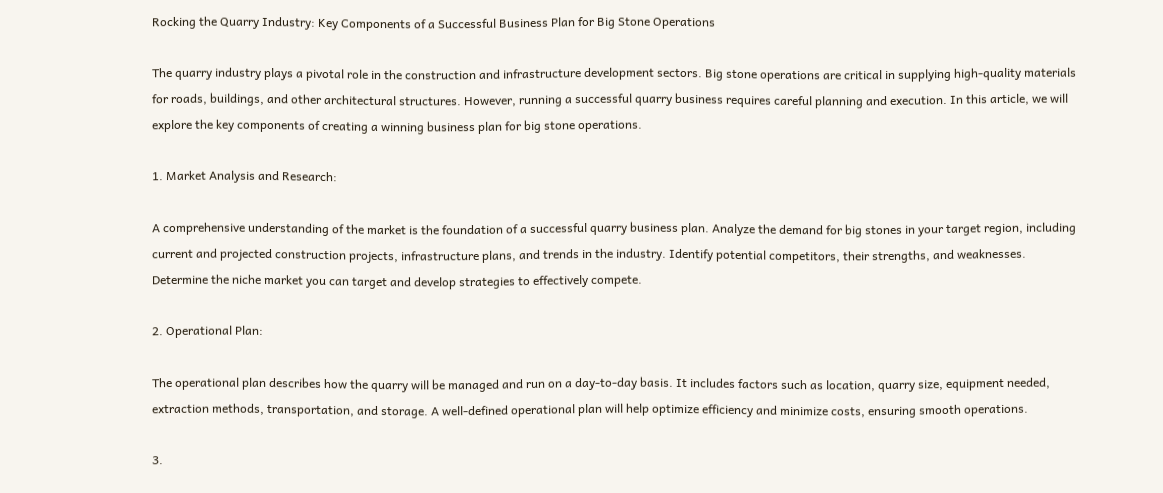Rocking the Quarry Industry: Key Components of a Successful Business Plan for Big Stone Operations

The quarry industry plays a pivotal role in the construction and infrastructure development sectors. Big stone operations are critical in supplying high-quality materials for roads, buildings, and other architectural structures. However, running a successful quarry business requires careful planning and execution. In this article, we will explore the key components of creating a winning business plan for big stone operations.

1. Market Analysis and Research:

A comprehensive understanding of the market is the foundation of a successful quarry business plan. Analyze the demand for big stones in your target region, including current and projected construction projects, infrastructure plans, and trends in the industry. Identify potential competitors, their strengths, and weaknesses. Determine the niche market you can target and develop strategies to effectively compete.

2. Operational Plan:

The operational plan describes how the quarry will be managed and run on a day-to-day basis. It includes factors such as location, quarry size, equipment needed, extraction methods, transportation, and storage. A well-defined operational plan will help optimize efficiency and minimize costs, ensuring smooth operations.

3.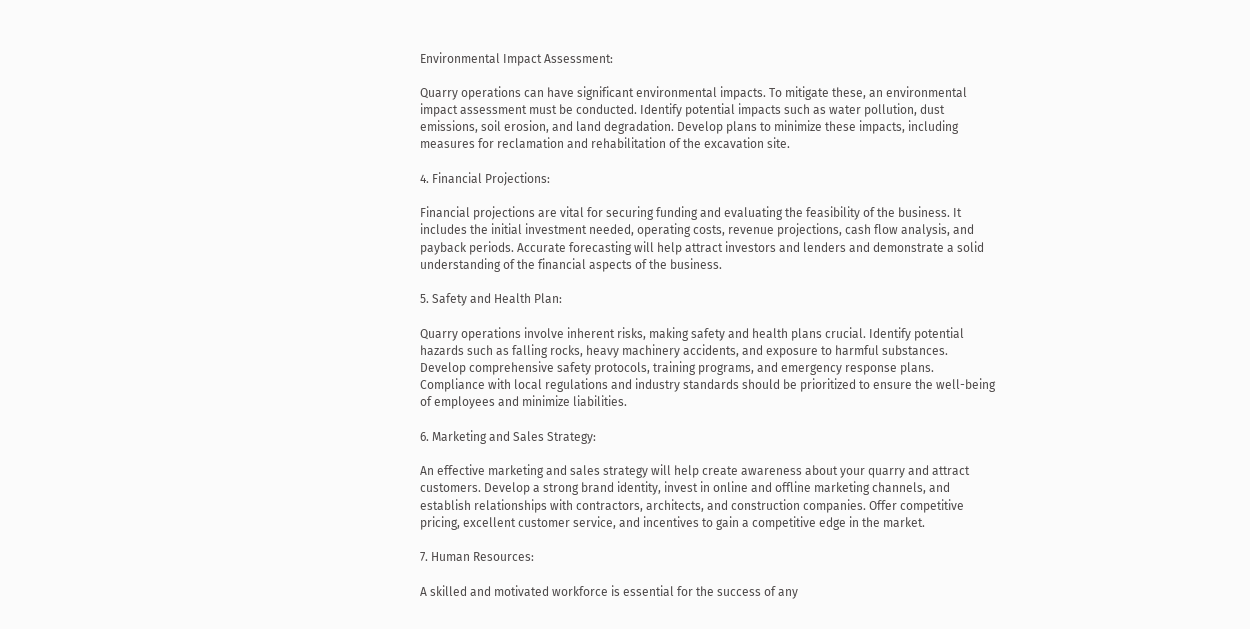Environmental Impact Assessment:

Quarry operations can have significant environmental impacts. To mitigate these, an environmental impact assessment must be conducted. Identify potential impacts such as water pollution, dust emissions, soil erosion, and land degradation. Develop plans to minimize these impacts, including measures for reclamation and rehabilitation of the excavation site.

4. Financial Projections:

Financial projections are vital for securing funding and evaluating the feasibility of the business. It includes the initial investment needed, operating costs, revenue projections, cash flow analysis, and payback periods. Accurate forecasting will help attract investors and lenders and demonstrate a solid understanding of the financial aspects of the business.

5. Safety and Health Plan:

Quarry operations involve inherent risks, making safety and health plans crucial. Identify potential hazards such as falling rocks, heavy machinery accidents, and exposure to harmful substances. Develop comprehensive safety protocols, training programs, and emergency response plans. Compliance with local regulations and industry standards should be prioritized to ensure the well-being of employees and minimize liabilities.

6. Marketing and Sales Strategy:

An effective marketing and sales strategy will help create awareness about your quarry and attract customers. Develop a strong brand identity, invest in online and offline marketing channels, and establish relationships with contractors, architects, and construction companies. Offer competitive pricing, excellent customer service, and incentives to gain a competitive edge in the market.

7. Human Resources:

A skilled and motivated workforce is essential for the success of any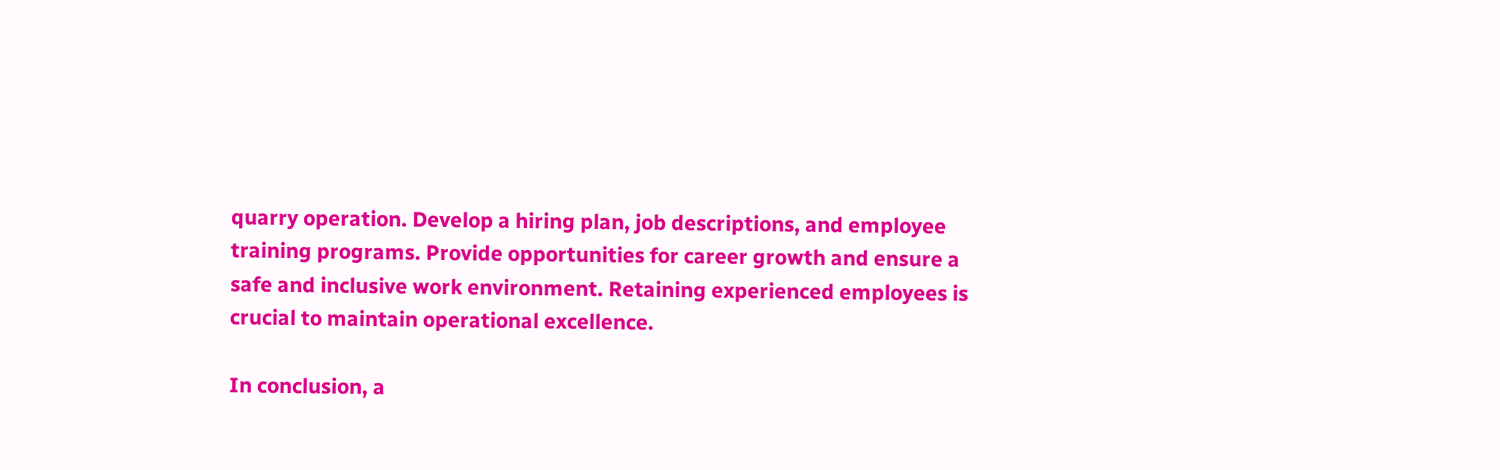quarry operation. Develop a hiring plan, job descriptions, and employee training programs. Provide opportunities for career growth and ensure a safe and inclusive work environment. Retaining experienced employees is crucial to maintain operational excellence.

In conclusion, a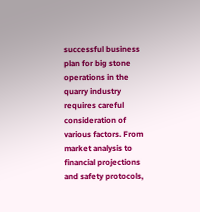successful business plan for big stone operations in the quarry industry requires careful consideration of various factors. From market analysis to financial projections and safety protocols,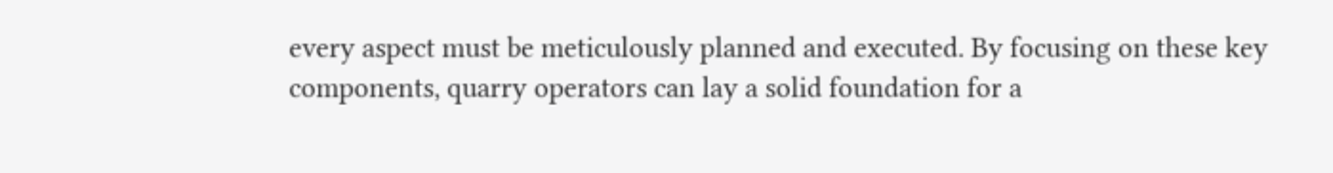every aspect must be meticulously planned and executed. By focusing on these key components, quarry operators can lay a solid foundation for a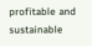profitable and sustainable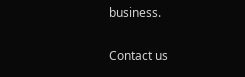business.

Contact us